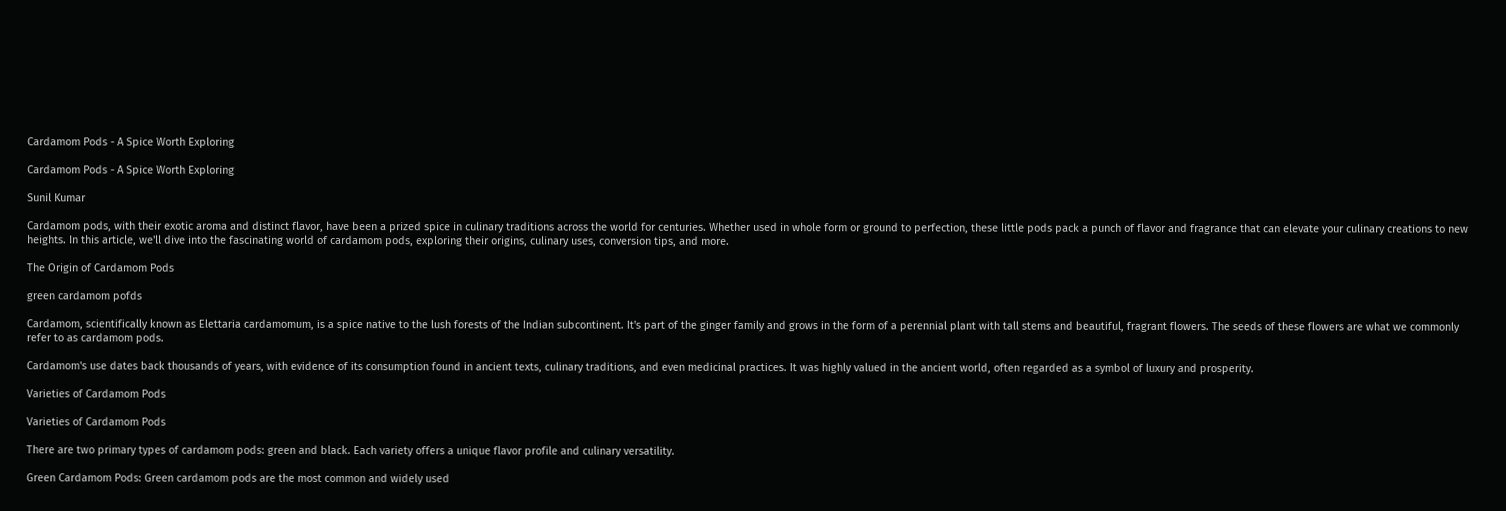Cardamom Pods - A Spice Worth Exploring

Cardamom Pods - A Spice Worth Exploring

Sunil Kumar

Cardamom pods, with their exotic aroma and distinct flavor, have been a prized spice in culinary traditions across the world for centuries. Whether used in whole form or ground to perfection, these little pods pack a punch of flavor and fragrance that can elevate your culinary creations to new heights. In this article, we'll dive into the fascinating world of cardamom pods, exploring their origins, culinary uses, conversion tips, and more.

The Origin of Cardamom Pods

green cardamom pofds

Cardamom, scientifically known as Elettaria cardamomum, is a spice native to the lush forests of the Indian subcontinent. It's part of the ginger family and grows in the form of a perennial plant with tall stems and beautiful, fragrant flowers. The seeds of these flowers are what we commonly refer to as cardamom pods.

Cardamom's use dates back thousands of years, with evidence of its consumption found in ancient texts, culinary traditions, and even medicinal practices. It was highly valued in the ancient world, often regarded as a symbol of luxury and prosperity.

Varieties of Cardamom Pods

Varieties of Cardamom Pods

There are two primary types of cardamom pods: green and black. Each variety offers a unique flavor profile and culinary versatility.

Green Cardamom Pods: Green cardamom pods are the most common and widely used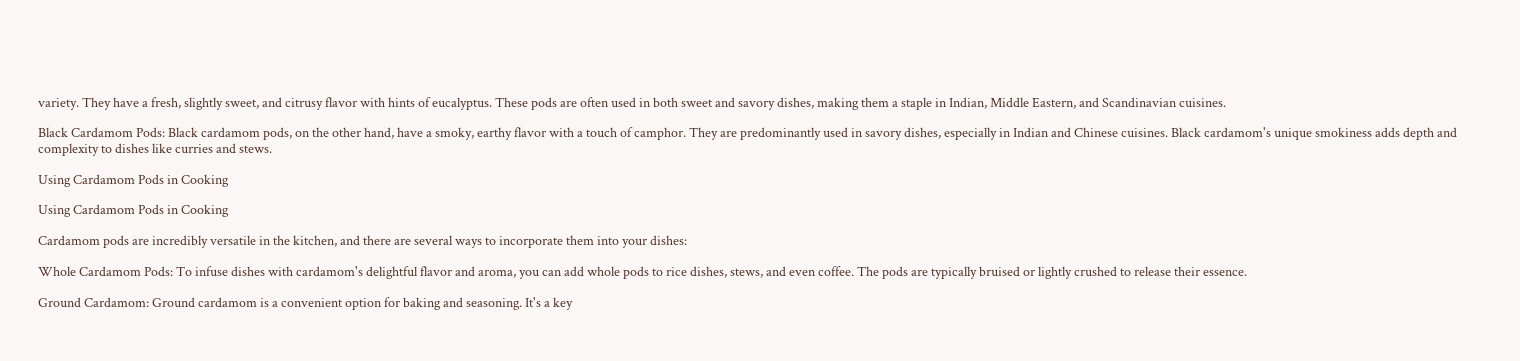variety. They have a fresh, slightly sweet, and citrusy flavor with hints of eucalyptus. These pods are often used in both sweet and savory dishes, making them a staple in Indian, Middle Eastern, and Scandinavian cuisines.

Black Cardamom Pods: Black cardamom pods, on the other hand, have a smoky, earthy flavor with a touch of camphor. They are predominantly used in savory dishes, especially in Indian and Chinese cuisines. Black cardamom's unique smokiness adds depth and complexity to dishes like curries and stews.

Using Cardamom Pods in Cooking

Using Cardamom Pods in Cooking

Cardamom pods are incredibly versatile in the kitchen, and there are several ways to incorporate them into your dishes:

Whole Cardamom Pods: To infuse dishes with cardamom's delightful flavor and aroma, you can add whole pods to rice dishes, stews, and even coffee. The pods are typically bruised or lightly crushed to release their essence.

Ground Cardamom: Ground cardamom is a convenient option for baking and seasoning. It's a key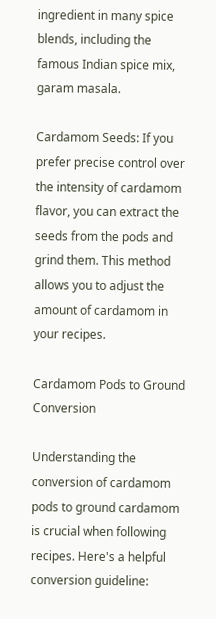ingredient in many spice blends, including the famous Indian spice mix, garam masala.

Cardamom Seeds: If you prefer precise control over the intensity of cardamom flavor, you can extract the seeds from the pods and grind them. This method allows you to adjust the amount of cardamom in your recipes.

Cardamom Pods to Ground Conversion

Understanding the conversion of cardamom pods to ground cardamom is crucial when following recipes. Here's a helpful conversion guideline: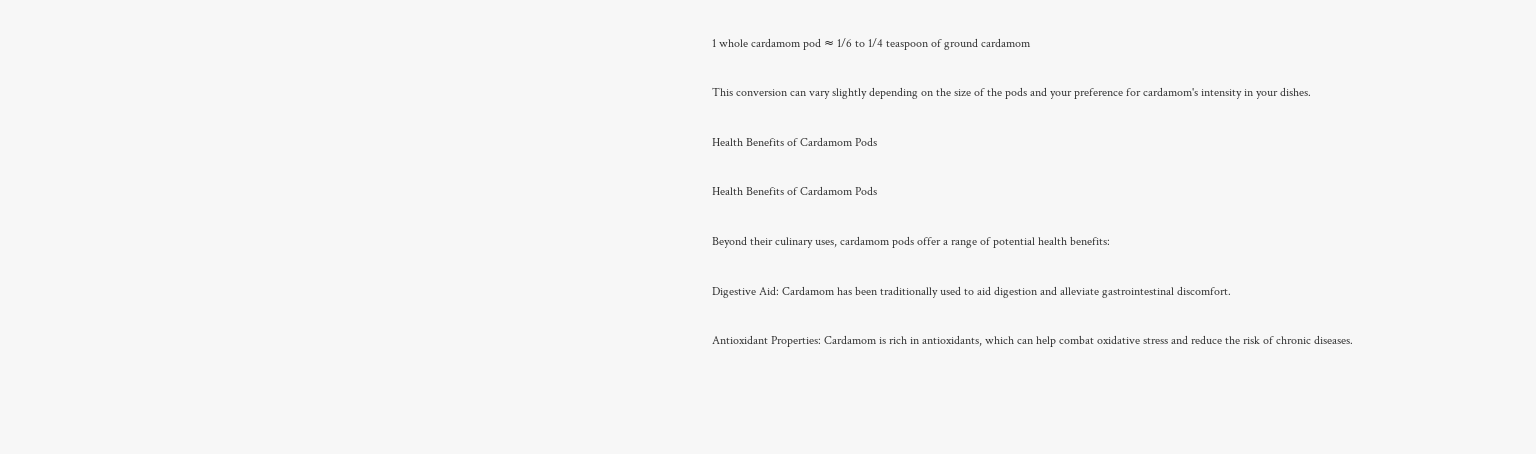1 whole cardamom pod ≈ 1/6 to 1/4 teaspoon of ground cardamom

This conversion can vary slightly depending on the size of the pods and your preference for cardamom's intensity in your dishes.

Health Benefits of Cardamom Pods

Health Benefits of Cardamom Pods

Beyond their culinary uses, cardamom pods offer a range of potential health benefits:

Digestive Aid: Cardamom has been traditionally used to aid digestion and alleviate gastrointestinal discomfort.

Antioxidant Properties: Cardamom is rich in antioxidants, which can help combat oxidative stress and reduce the risk of chronic diseases.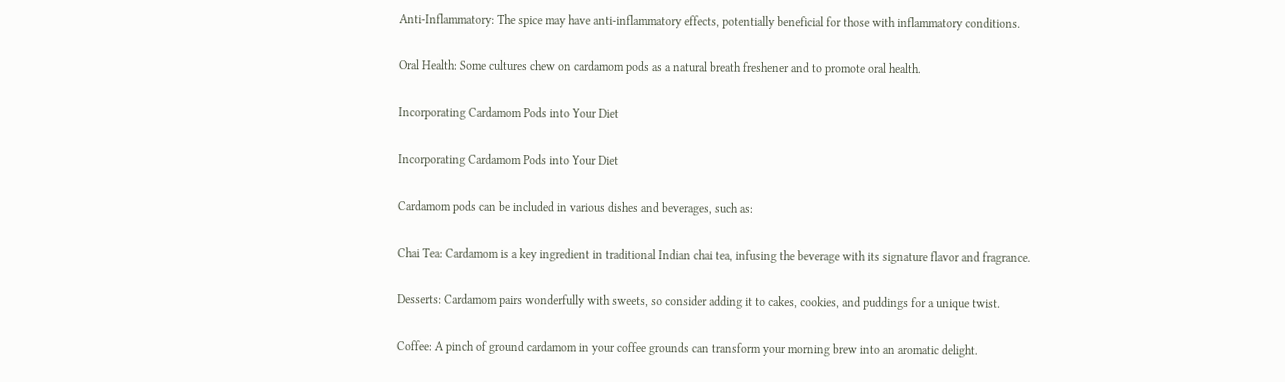Anti-Inflammatory: The spice may have anti-inflammatory effects, potentially beneficial for those with inflammatory conditions.

Oral Health: Some cultures chew on cardamom pods as a natural breath freshener and to promote oral health.

Incorporating Cardamom Pods into Your Diet

Incorporating Cardamom Pods into Your Diet

Cardamom pods can be included in various dishes and beverages, such as:

Chai Tea: Cardamom is a key ingredient in traditional Indian chai tea, infusing the beverage with its signature flavor and fragrance.

Desserts: Cardamom pairs wonderfully with sweets, so consider adding it to cakes, cookies, and puddings for a unique twist.

Coffee: A pinch of ground cardamom in your coffee grounds can transform your morning brew into an aromatic delight.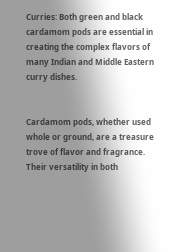Curries: Both green and black cardamom pods are essential in creating the complex flavors of many Indian and Middle Eastern curry dishes.


Cardamom pods, whether used whole or ground, are a treasure trove of flavor and fragrance. Their versatility in both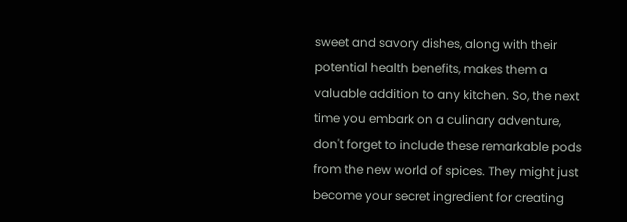sweet and savory dishes, along with their potential health benefits, makes them a valuable addition to any kitchen. So, the next time you embark on a culinary adventure, don't forget to include these remarkable pods from the new world of spices. They might just become your secret ingredient for creating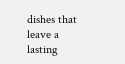dishes that leave a lasting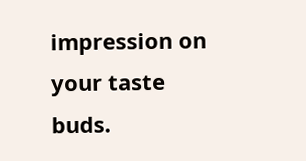impression on your taste buds.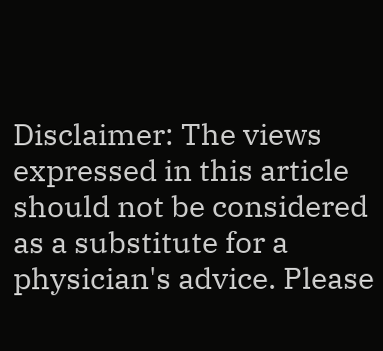Disclaimer: The views expressed in this article should not be considered as a substitute for a physician's advice. Please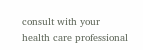consult with your health care professional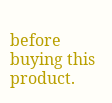before buying this product.